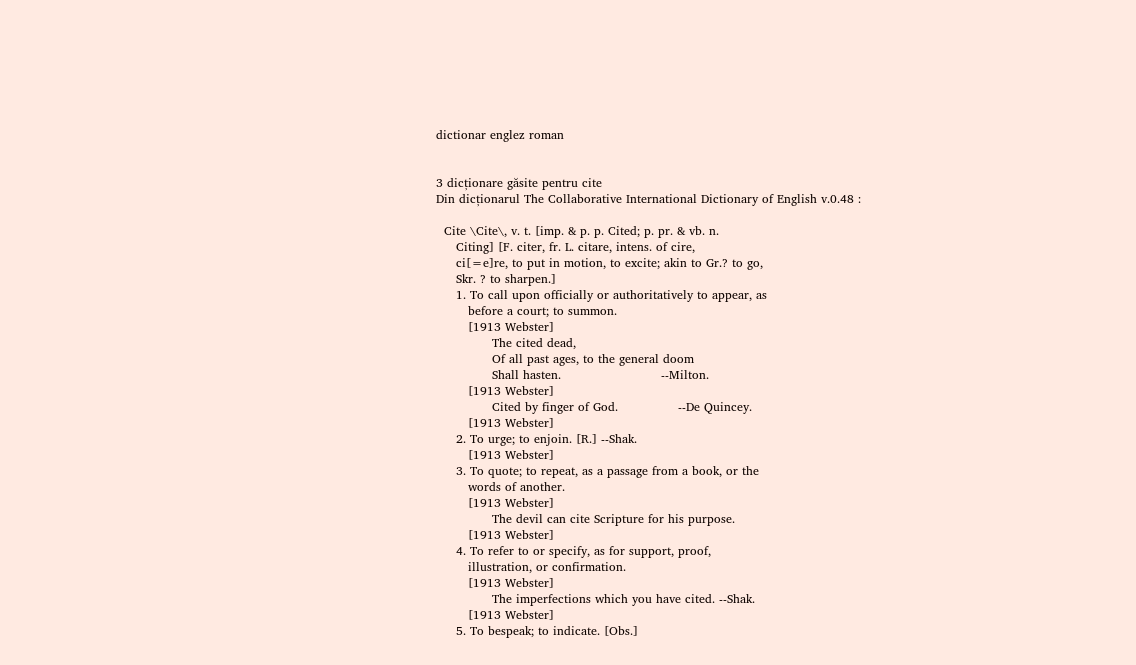dictionar englez roman


3 dicționare găsite pentru cite
Din dicționarul The Collaborative International Dictionary of English v.0.48 :

  Cite \Cite\, v. t. [imp. & p. p. Cited; p. pr. & vb. n.
     Citing] [F. citer, fr. L. citare, intens. of cire,
     ci[=e]re, to put in motion, to excite; akin to Gr.? to go,
     Skr. ? to sharpen.]
     1. To call upon officially or authoritatively to appear, as
        before a court; to summon.
        [1913 Webster]
              The cited dead,
              Of all past ages, to the general doom
              Shall hasten.                         --Milton.
        [1913 Webster]
              Cited by finger of God.               --De Quincey.
        [1913 Webster]
     2. To urge; to enjoin. [R.] --Shak.
        [1913 Webster]
     3. To quote; to repeat, as a passage from a book, or the
        words of another.
        [1913 Webster]
              The devil can cite Scripture for his purpose.
        [1913 Webster]
     4. To refer to or specify, as for support, proof,
        illustration, or confirmation.
        [1913 Webster]
              The imperfections which you have cited. --Shak.
        [1913 Webster]
     5. To bespeak; to indicate. [Obs.]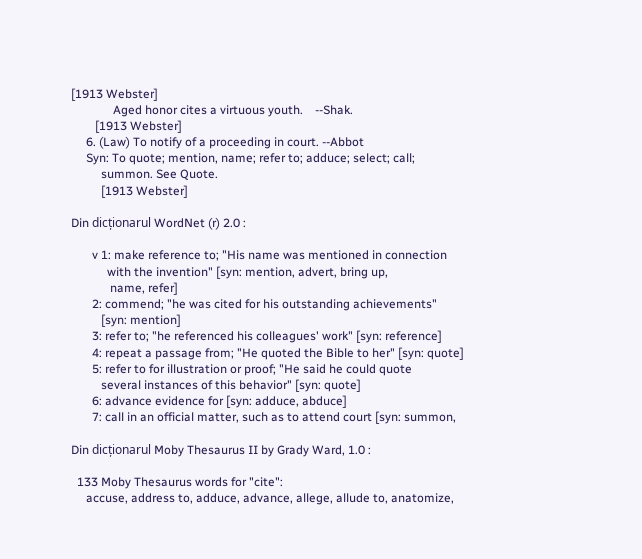[1913 Webster]
              Aged honor cites a virtuous youth.    --Shak.
        [1913 Webster]
     6. (Law) To notify of a proceeding in court. --Abbot
     Syn: To quote; mention, name; refer to; adduce; select; call;
          summon. See Quote.
          [1913 Webster]

Din dicționarul WordNet (r) 2.0 :

       v 1: make reference to; "His name was mentioned in connection
            with the invention" [syn: mention, advert, bring up,
             name, refer]
       2: commend; "he was cited for his outstanding achievements"
          [syn: mention]
       3: refer to; "he referenced his colleagues' work" [syn: reference]
       4: repeat a passage from; "He quoted the Bible to her" [syn: quote]
       5: refer to for illustration or proof; "He said he could quote
          several instances of this behavior" [syn: quote]
       6: advance evidence for [syn: adduce, abduce]
       7: call in an official matter, such as to attend court [syn: summon,

Din dicționarul Moby Thesaurus II by Grady Ward, 1.0 :

  133 Moby Thesaurus words for "cite":
     accuse, address to, adduce, advance, allege, allude to, anatomize,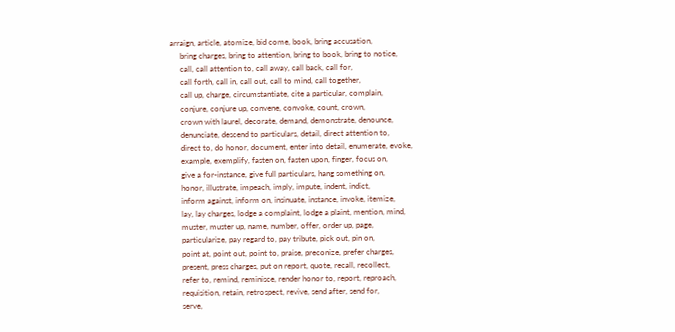arraign, article, atomize, bid come, book, bring accusation,
     bring charges, bring to attention, bring to book, bring to notice,
     call, call attention to, call away, call back, call for,
     call forth, call in, call out, call to mind, call together,
     call up, charge, circumstantiate, cite a particular, complain,
     conjure, conjure up, convene, convoke, count, crown,
     crown with laurel, decorate, demand, demonstrate, denounce,
     denunciate, descend to particulars, detail, direct attention to,
     direct to, do honor, document, enter into detail, enumerate, evoke,
     example, exemplify, fasten on, fasten upon, finger, focus on,
     give a for-instance, give full particulars, hang something on,
     honor, illustrate, impeach, imply, impute, indent, indict,
     inform against, inform on, insinuate, instance, invoke, itemize,
     lay, lay charges, lodge a complaint, lodge a plaint, mention, mind,
     muster, muster up, name, number, offer, order up, page,
     particularize, pay regard to, pay tribute, pick out, pin on,
     point at, point out, point to, praise, preconize, prefer charges,
     present, press charges, put on report, quote, recall, recollect,
     refer to, remind, reminisce, render honor to, report, reproach,
     requisition, retain, retrospect, revive, send after, send for,
     serve,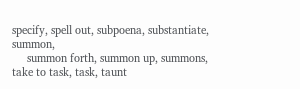specify, spell out, subpoena, substantiate, summon,
     summon forth, summon up, summons, take to task, task, taunt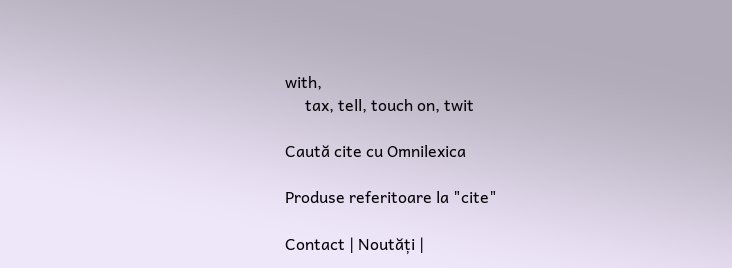with,
     tax, tell, touch on, twit

Caută cite cu Omnilexica

Produse referitoare la "cite"

Contact | Noutăți |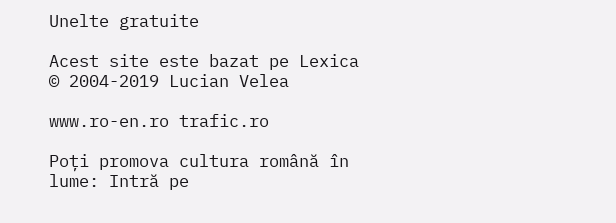Unelte gratuite

Acest site este bazat pe Lexica © 2004-2019 Lucian Velea

www.ro-en.ro trafic.ro

Poți promova cultura română în lume: Intră pe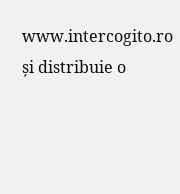www.intercogito.ro și distribuie o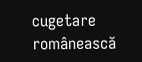cugetare românească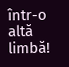într-o altă limbă!